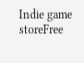Indie game storeFree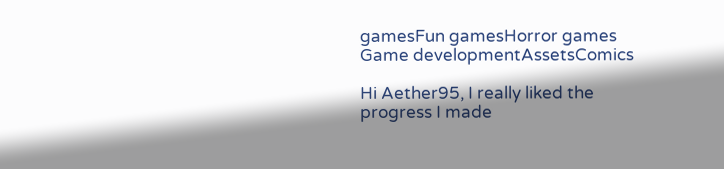gamesFun gamesHorror games
Game developmentAssetsComics

Hi Aether95, I really liked the progress I made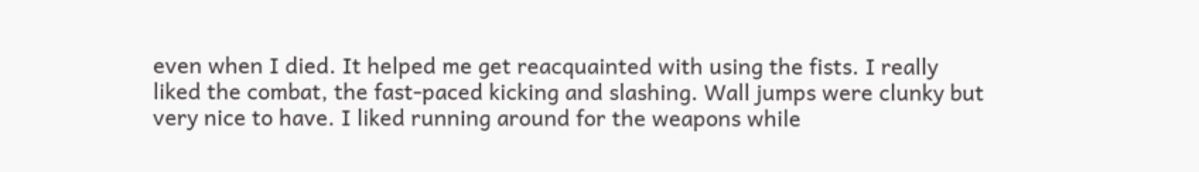even when I died. It helped me get reacquainted with using the fists. I really liked the combat, the fast-paced kicking and slashing. Wall jumps were clunky but very nice to have. I liked running around for the weapons while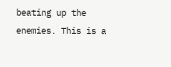beating up the enemies. This is a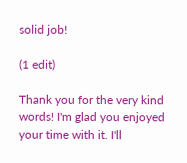solid job!

(1 edit)

Thank you for the very kind words! I'm glad you enjoyed your time with it. I'll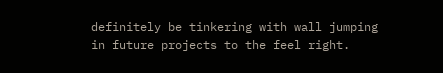definitely be tinkering with wall jumping in future projects to the feel right.